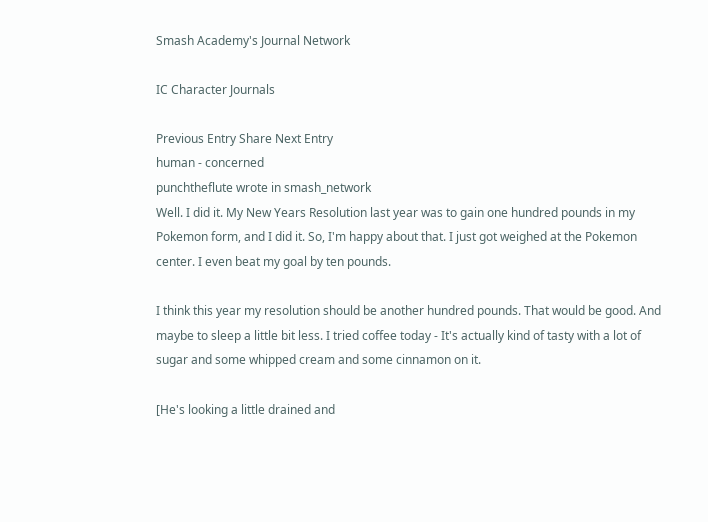Smash Academy's Journal Network

IC Character Journals

Previous Entry Share Next Entry
human - concerned
punchtheflute wrote in smash_network
Well. I did it. My New Years Resolution last year was to gain one hundred pounds in my Pokemon form, and I did it. So, I'm happy about that. I just got weighed at the Pokemon center. I even beat my goal by ten pounds.

I think this year my resolution should be another hundred pounds. That would be good. And maybe to sleep a little bit less. I tried coffee today - It's actually kind of tasty with a lot of sugar and some whipped cream and some cinnamon on it.

[He's looking a little drained and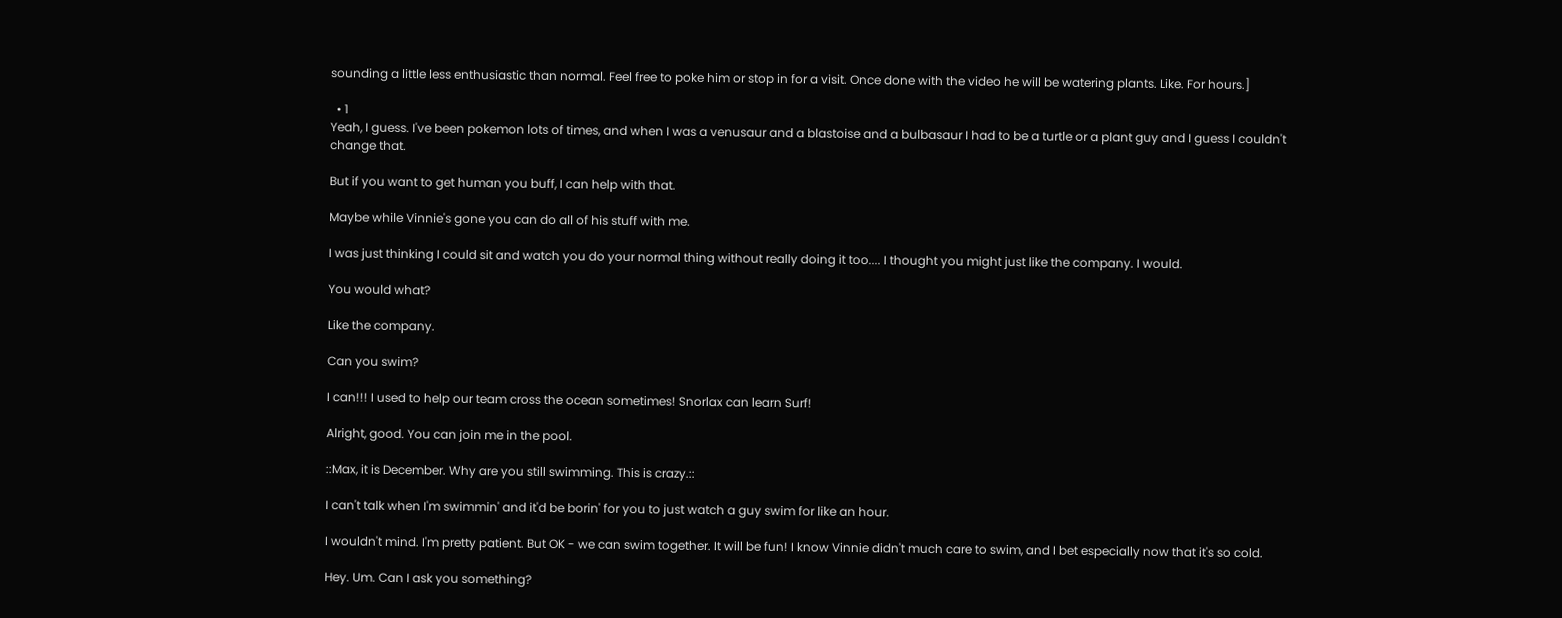sounding a little less enthusiastic than normal. Feel free to poke him or stop in for a visit. Once done with the video he will be watering plants. Like. For hours.]

  • 1
Yeah, I guess. I've been pokemon lots of times, and when I was a venusaur and a blastoise and a bulbasaur I had to be a turtle or a plant guy and I guess I couldn't change that.

But if you want to get human you buff, I can help with that.

Maybe while Vinnie's gone you can do all of his stuff with me.

I was just thinking I could sit and watch you do your normal thing without really doing it too.... I thought you might just like the company. I would.

You would what?

Like the company.

Can you swim?

I can!!! I used to help our team cross the ocean sometimes! Snorlax can learn Surf!

Alright, good. You can join me in the pool.

::Max, it is December. Why are you still swimming. This is crazy.::

I can't talk when I'm swimmin' and it'd be borin' for you to just watch a guy swim for like an hour.

I wouldn't mind. I'm pretty patient. But OK - we can swim together. It will be fun! I know Vinnie didn't much care to swim, and I bet especially now that it's so cold.

Hey. Um. Can I ask you something?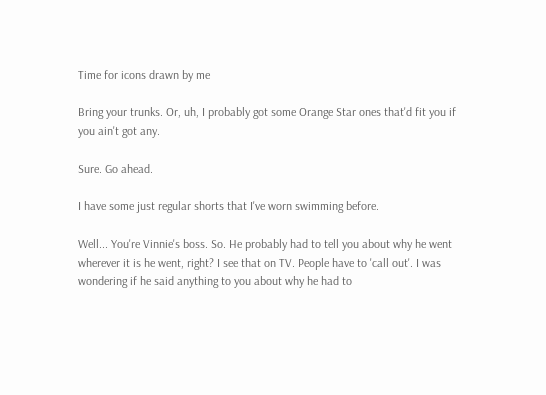Time for icons drawn by me

Bring your trunks. Or, uh, I probably got some Orange Star ones that'd fit you if you ain't got any.

Sure. Go ahead.

I have some just regular shorts that I've worn swimming before.

Well... You're Vinnie's boss. So. He probably had to tell you about why he went wherever it is he went, right? I see that on TV. People have to 'call out'. I was wondering if he said anything to you about why he had to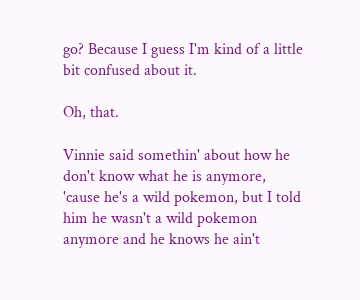go? Because I guess I'm kind of a little bit confused about it.

Oh, that.

Vinnie said somethin' about how he don't know what he is anymore, 'cause he's a wild pokemon, but I told him he wasn't a wild pokemon anymore and he knows he ain't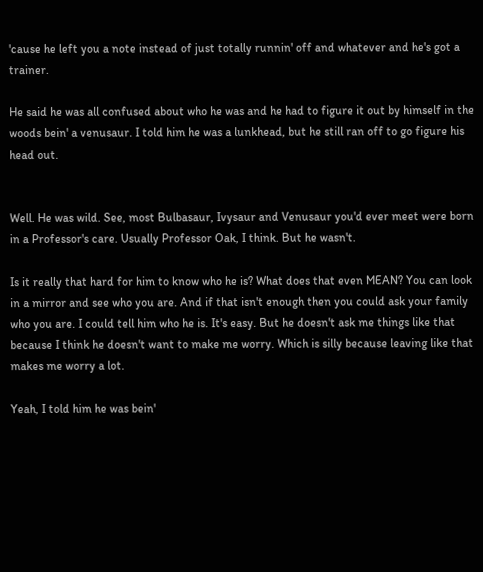'cause he left you a note instead of just totally runnin' off and whatever and he's got a trainer.

He said he was all confused about who he was and he had to figure it out by himself in the woods bein' a venusaur. I told him he was a lunkhead, but he still ran off to go figure his head out.


Well. He was wild. See, most Bulbasaur, Ivysaur and Venusaur you'd ever meet were born in a Professor's care. Usually Professor Oak, I think. But he wasn't.

Is it really that hard for him to know who he is? What does that even MEAN? You can look in a mirror and see who you are. And if that isn't enough then you could ask your family who you are. I could tell him who he is. It's easy. But he doesn't ask me things like that because I think he doesn't want to make me worry. Which is silly because leaving like that makes me worry a lot.

Yeah, I told him he was bein'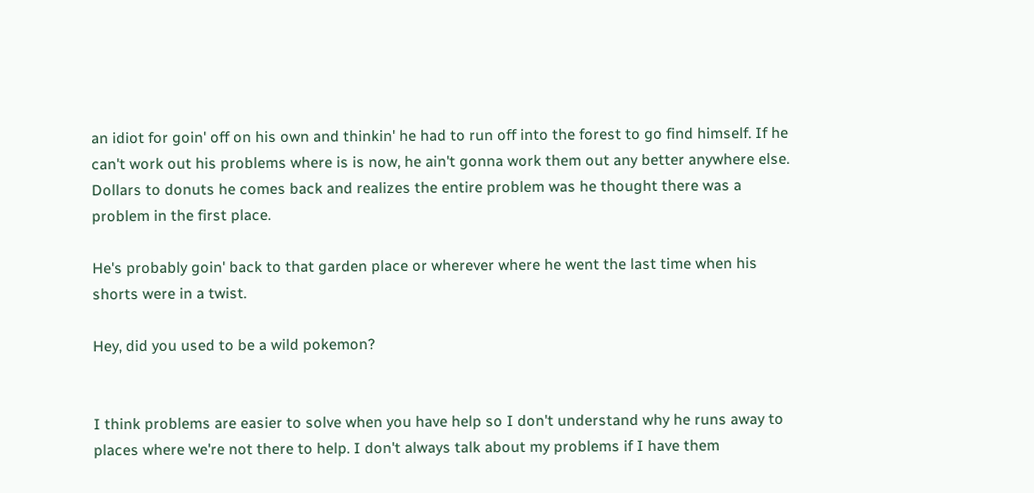an idiot for goin' off on his own and thinkin' he had to run off into the forest to go find himself. If he can't work out his problems where is is now, he ain't gonna work them out any better anywhere else. Dollars to donuts he comes back and realizes the entire problem was he thought there was a problem in the first place.

He's probably goin' back to that garden place or wherever where he went the last time when his shorts were in a twist.

Hey, did you used to be a wild pokemon?


I think problems are easier to solve when you have help so I don't understand why he runs away to places where we're not there to help. I don't always talk about my problems if I have them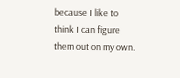because I like to think I can figure them out on my own.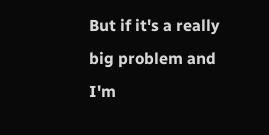But if it's a really big problem and I'm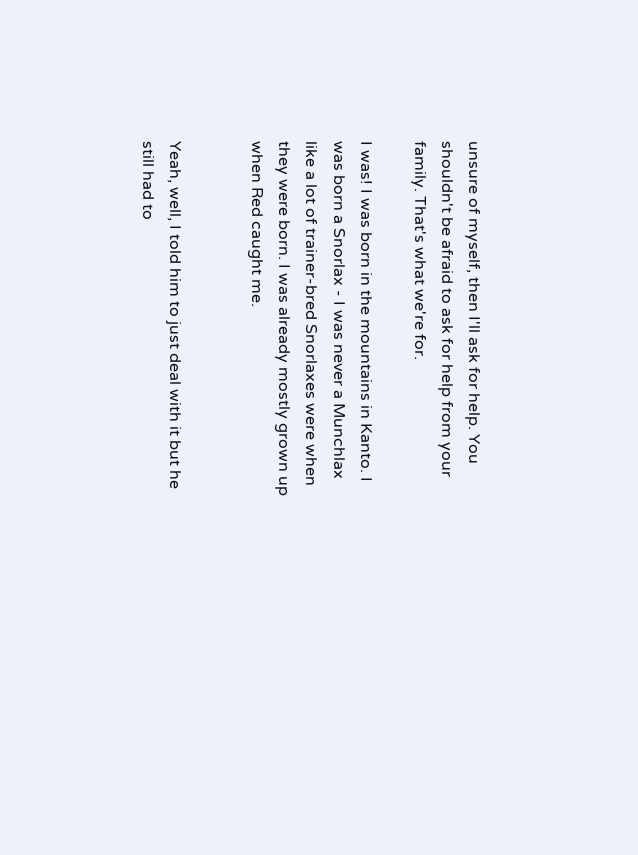unsure of myself, then I'll ask for help. You shouldn't be afraid to ask for help from your family. That's what we're for.

I was! I was born in the mountains in Kanto. I was born a Snorlax - I was never a Munchlax like a lot of trainer-bred Snorlaxes were when they were born. I was already mostly grown up when Red caught me.


Yeah, well, I told him to just deal with it but he still had to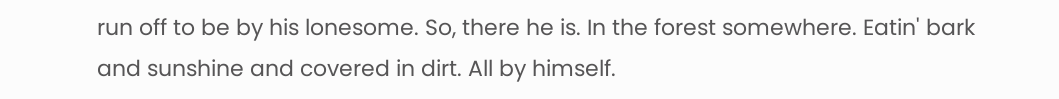run off to be by his lonesome. So, there he is. In the forest somewhere. Eatin' bark and sunshine and covered in dirt. All by himself.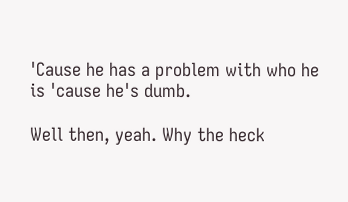'Cause he has a problem with who he is 'cause he's dumb.

Well then, yeah. Why the heck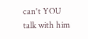can't YOU talk with him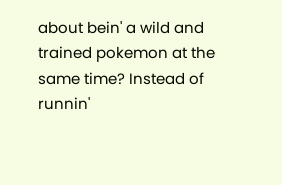about bein' a wild and trained pokemon at the same time? Instead of runnin'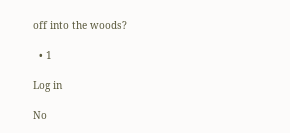off into the woods?

  • 1

Log in

No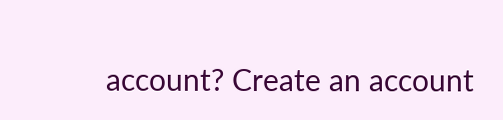account? Create an account